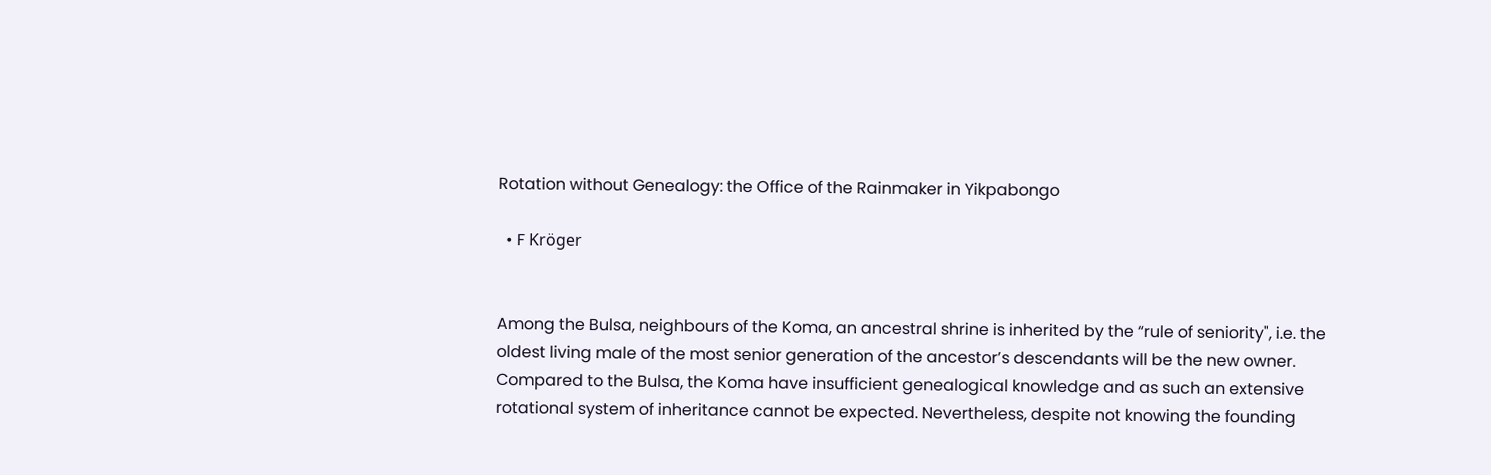Rotation without Genealogy: the Office of the Rainmaker in Yikpabongo

  • F Kröger


Among the Bulsa, neighbours of the Koma, an ancestral shrine is inherited by the “rule of seniority", i.e. the oldest living male of the most senior generation of the ancestor’s descendants will be the new owner. Compared to the Bulsa, the Koma have insufficient genealogical knowledge and as such an extensive rotational system of inheritance cannot be expected. Nevertheless, despite not knowing the founding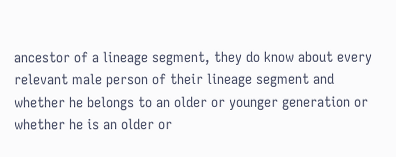ancestor of a lineage segment, they do know about every relevant male person of their lineage segment and whether he belongs to an older or younger generation or whether he is an older or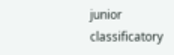junior classificatory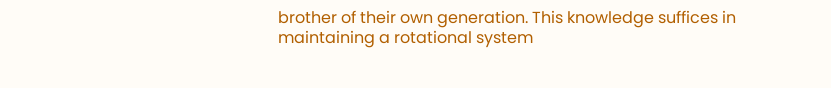brother of their own generation. This knowledge suffices in maintaining a rotational system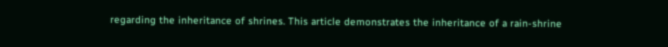regarding the inheritance of shrines. This article demonstrates the inheritance of a rain-shrine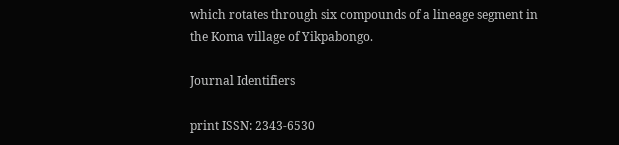which rotates through six compounds of a lineage segment in the Koma village of Yikpabongo.

Journal Identifiers

print ISSN: 2343-6530